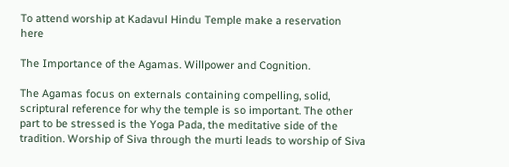To attend worship at Kadavul Hindu Temple make a reservation here

The Importance of the Agamas. Willpower and Cognition.

The Agamas focus on externals containing compelling, solid, scriptural reference for why the temple is so important. The other part to be stressed is the Yoga Pada, the meditative side of the tradition. Worship of Siva through the murti leads to worship of Siva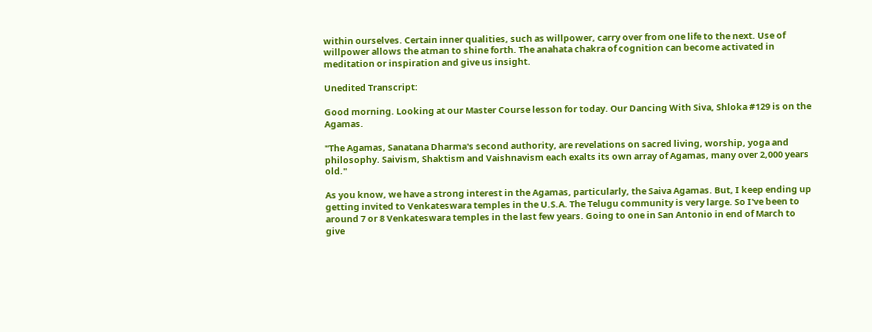within ourselves. Certain inner qualities, such as willpower, carry over from one life to the next. Use of willpower allows the atman to shine forth. The anahata chakra of cognition can become activated in meditation or inspiration and give us insight.

Unedited Transcript:

Good morning. Looking at our Master Course lesson for today. Our Dancing With Siva, Shloka #129 is on the Agamas.

"The Agamas, Sanatana Dharma's second authority, are revelations on sacred living, worship, yoga and philosophy. Saivism, Shaktism and Vaishnavism each exalts its own array of Agamas, many over 2,000 years old."

As you know, we have a strong interest in the Agamas, particularly, the Saiva Agamas. But, I keep ending up getting invited to Venkateswara temples in the U.S.A. The Telugu community is very large. So I've been to around 7 or 8 Venkateswara temples in the last few years. Going to one in San Antonio in end of March to give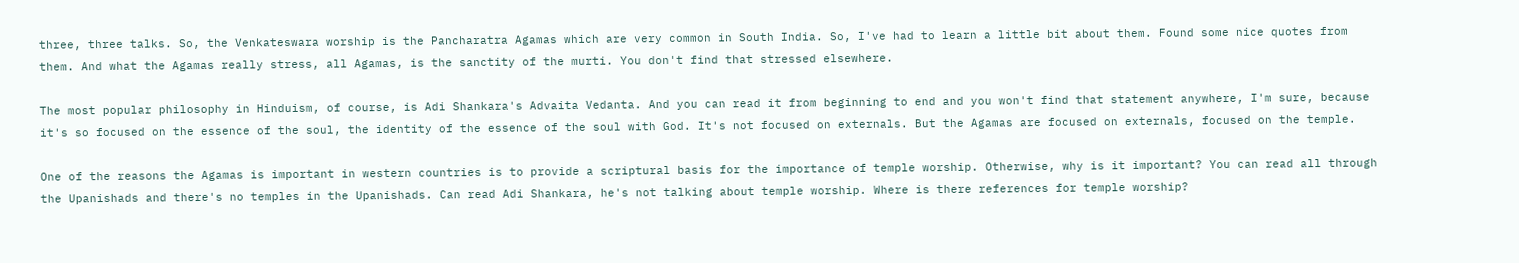three, three talks. So, the Venkateswara worship is the Pancharatra Agamas which are very common in South India. So, I've had to learn a little bit about them. Found some nice quotes from them. And what the Agamas really stress, all Agamas, is the sanctity of the murti. You don't find that stressed elsewhere.

The most popular philosophy in Hinduism, of course, is Adi Shankara's Advaita Vedanta. And you can read it from beginning to end and you won't find that statement anywhere, I'm sure, because it's so focused on the essence of the soul, the identity of the essence of the soul with God. It's not focused on externals. But the Agamas are focused on externals, focused on the temple.

One of the reasons the Agamas is important in western countries is to provide a scriptural basis for the importance of temple worship. Otherwise, why is it important? You can read all through the Upanishads and there's no temples in the Upanishads. Can read Adi Shankara, he's not talking about temple worship. Where is there references for temple worship?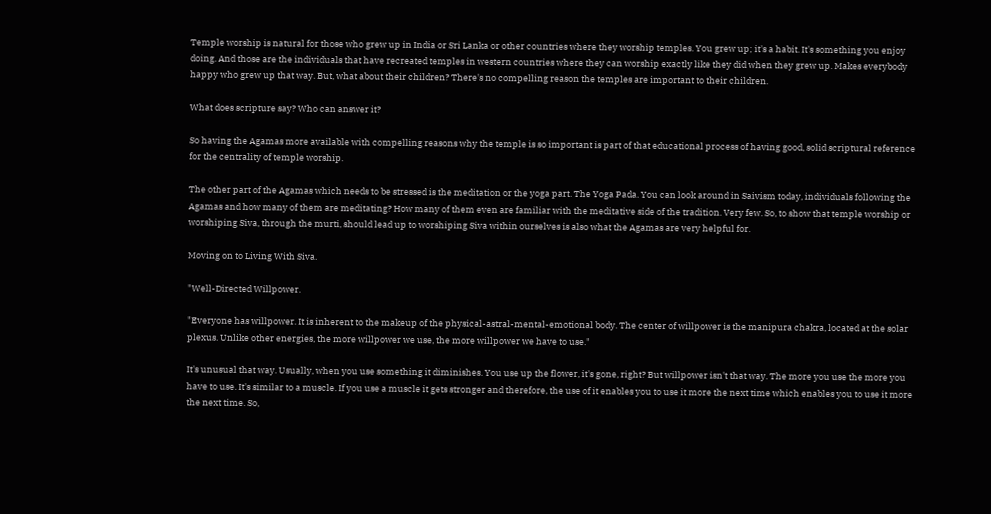Temple worship is natural for those who grew up in India or Sri Lanka or other countries where they worship temples. You grew up; it's a habit. It's something you enjoy doing. And those are the individuals that have recreated temples in western countries where they can worship exactly like they did when they grew up. Makes everybody happy who grew up that way. But, what about their children? There's no compelling reason the temples are important to their children.

What does scripture say? Who can answer it?

So having the Agamas more available with compelling reasons why the temple is so important is part of that educational process of having good, solid scriptural reference for the centrality of temple worship.

The other part of the Agamas which needs to be stressed is the meditation or the yoga part. The Yoga Pada. You can look around in Saivism today, individuals following the Agamas and how many of them are meditating? How many of them even are familiar with the meditative side of the tradition. Very few. So, to show that temple worship or worshiping Siva, through the murti, should lead up to worshiping Siva within ourselves is also what the Agamas are very helpful for.

Moving on to Living With Siva.

"Well-Directed Willpower.

"Everyone has willpower. It is inherent to the makeup of the physical-astral-mental-emotional body. The center of willpower is the manipura chakra, located at the solar plexus. Unlike other energies, the more willpower we use, the more willpower we have to use."

It's unusual that way. Usually, when you use something it diminishes. You use up the flower, it's gone, right? But willpower isn't that way. The more you use the more you have to use. It's similar to a muscle. If you use a muscle it gets stronger and therefore, the use of it enables you to use it more the next time which enables you to use it more the next time. So,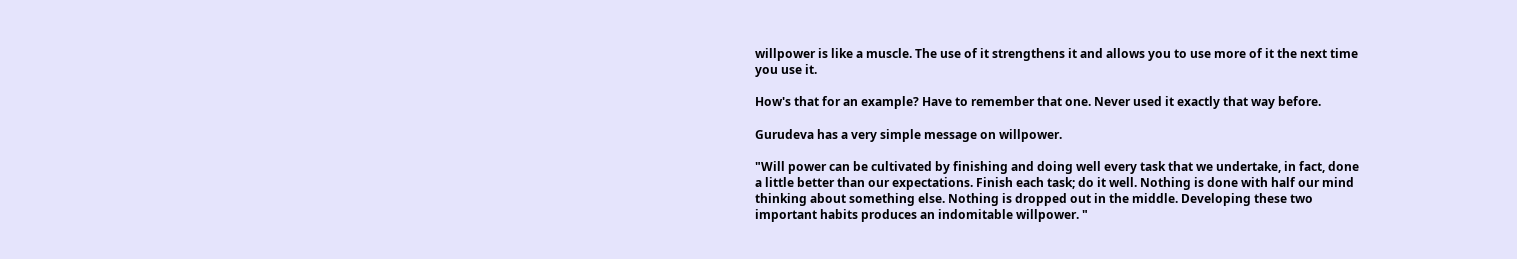willpower is like a muscle. The use of it strengthens it and allows you to use more of it the next time you use it.

How's that for an example? Have to remember that one. Never used it exactly that way before.

Gurudeva has a very simple message on willpower.

"Will power can be cultivated by finishing and doing well every task that we undertake, in fact, done a little better than our expectations. Finish each task; do it well. Nothing is done with half our mind thinking about something else. Nothing is dropped out in the middle. Developing these two important habits produces an indomitable willpower. "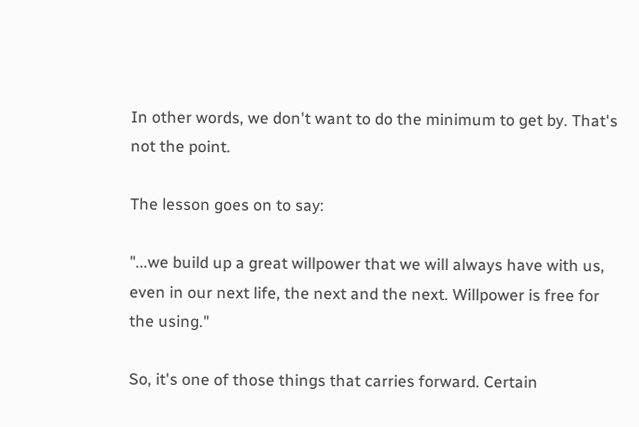In other words, we don't want to do the minimum to get by. That's not the point.

The lesson goes on to say:

"...we build up a great willpower that we will always have with us, even in our next life, the next and the next. Willpower is free for the using."

So, it's one of those things that carries forward. Certain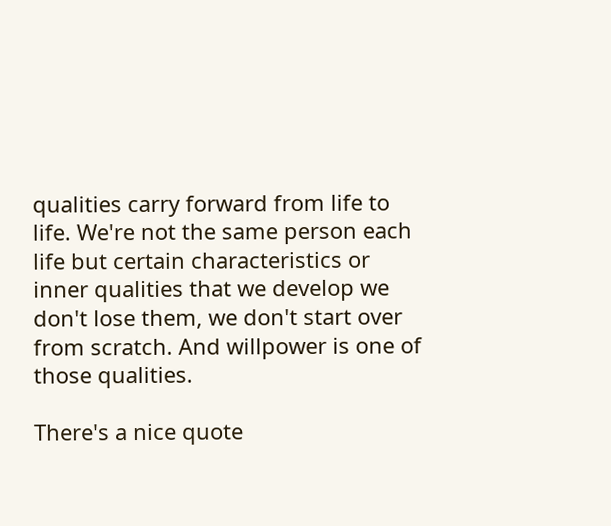qualities carry forward from life to life. We're not the same person each life but certain characteristics or inner qualities that we develop we don't lose them, we don't start over from scratch. And willpower is one of those qualities.

There's a nice quote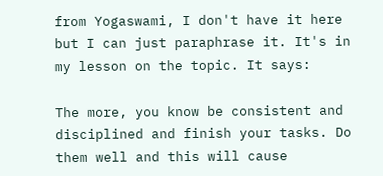from Yogaswami, I don't have it here but I can just paraphrase it. It's in my lesson on the topic. It says:

The more, you know be consistent and disciplined and finish your tasks. Do them well and this will cause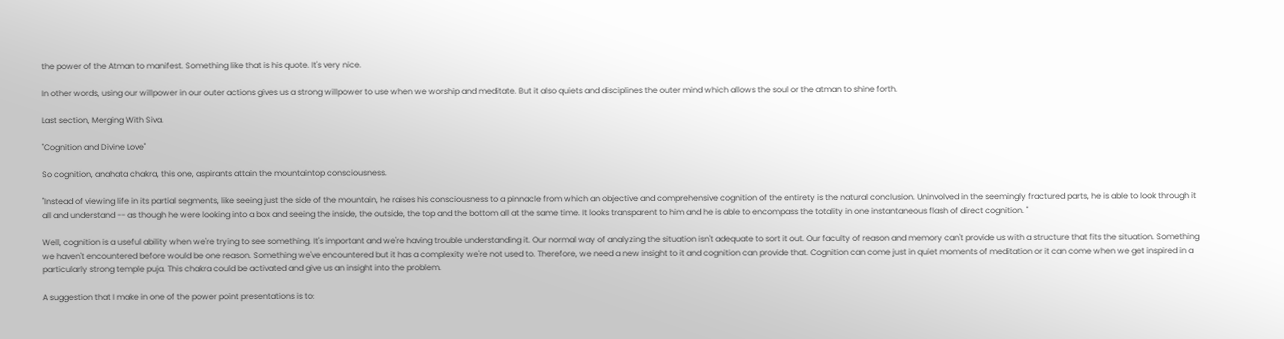the power of the Atman to manifest. Something like that is his quote. It's very nice.

In other words, using our willpower in our outer actions gives us a strong willpower to use when we worship and meditate. But it also quiets and disciplines the outer mind which allows the soul or the atman to shine forth.

Last section, Merging With Siva.

"Cognition and Divine Love"

So cognition, anahata chakra, this one, aspirants attain the mountaintop consciousness.

"Instead of viewing life in its partial segments, like seeing just the side of the mountain, he raises his consciousness to a pinnacle from which an objective and comprehensive cognition of the entirety is the natural conclusion. Uninvolved in the seemingly fractured parts, he is able to look through it all and understand -- as though he were looking into a box and seeing the inside, the outside, the top and the bottom all at the same time. It looks transparent to him and he is able to encompass the totality in one instantaneous flash of direct cognition. "

Well, cognition is a useful ability when we're trying to see something. It's important and we're having trouble understanding it. Our normal way of analyzing the situation isn't adequate to sort it out. Our faculty of reason and memory can't provide us with a structure that fits the situation. Something we haven't encountered before would be one reason. Something we've encountered but it has a complexity we're not used to. Therefore, we need a new insight to it and cognition can provide that. Cognition can come just in quiet moments of meditation or it can come when we get inspired in a particularly strong temple puja. This chakra could be activated and give us an insight into the problem.

A suggestion that I make in one of the power point presentations is to: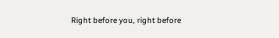Right before you, right before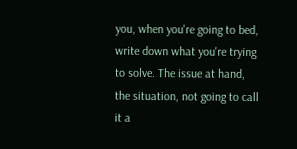you, when you're going to bed, write down what you're trying to solve. The issue at hand, the situation, not going to call it a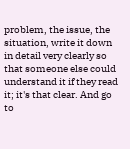problem, the issue, the situation, write it down in detail very clearly so that someone else could understand it if they read it; it's that clear. And go to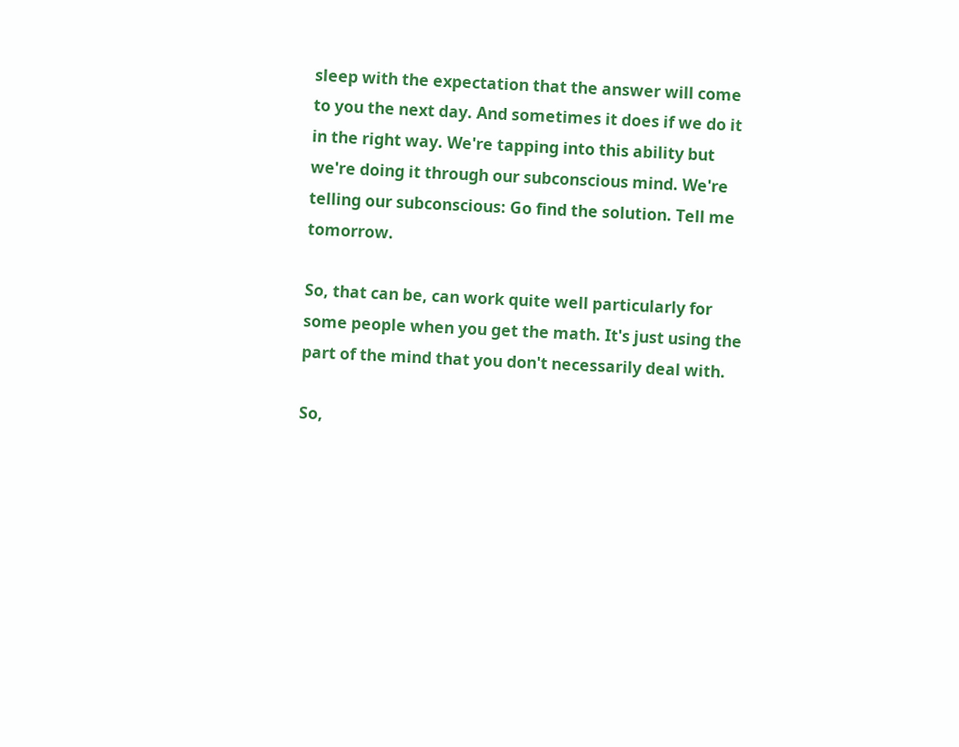sleep with the expectation that the answer will come to you the next day. And sometimes it does if we do it in the right way. We're tapping into this ability but we're doing it through our subconscious mind. We're telling our subconscious: Go find the solution. Tell me tomorrow.

So, that can be, can work quite well particularly for some people when you get the math. It's just using the part of the mind that you don't necessarily deal with.

So,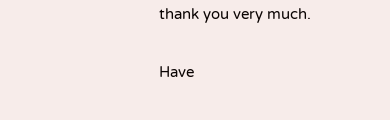thank you very much.

Have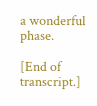a wonderful phase.

[End of transcript.]